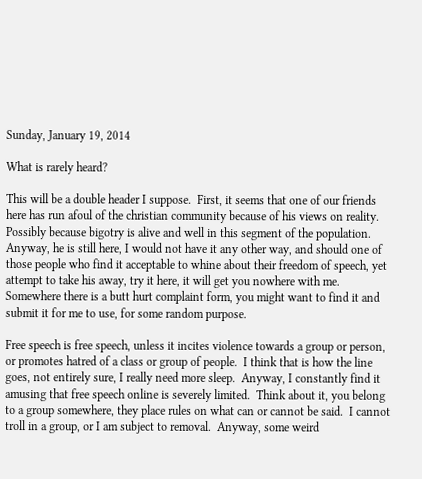Sunday, January 19, 2014

What is rarely heard?

This will be a double header I suppose.  First, it seems that one of our friends here has run afoul of the christian community because of his views on reality.  Possibly because bigotry is alive and well in this segment of the population.  Anyway, he is still here, I would not have it any other way, and should one of those people who find it acceptable to whine about their freedom of speech, yet attempt to take his away, try it here, it will get you nowhere with me.  Somewhere there is a butt hurt complaint form, you might want to find it and submit it for me to use, for some random purpose.

Free speech is free speech, unless it incites violence towards a group or person, or promotes hatred of a class or group of people.  I think that is how the line goes, not entirely sure, I really need more sleep.  Anyway, I constantly find it amusing that free speech online is severely limited.  Think about it, you belong to a group somewhere, they place rules on what can or cannot be said.  I cannot troll in a group, or I am subject to removal.  Anyway, some weird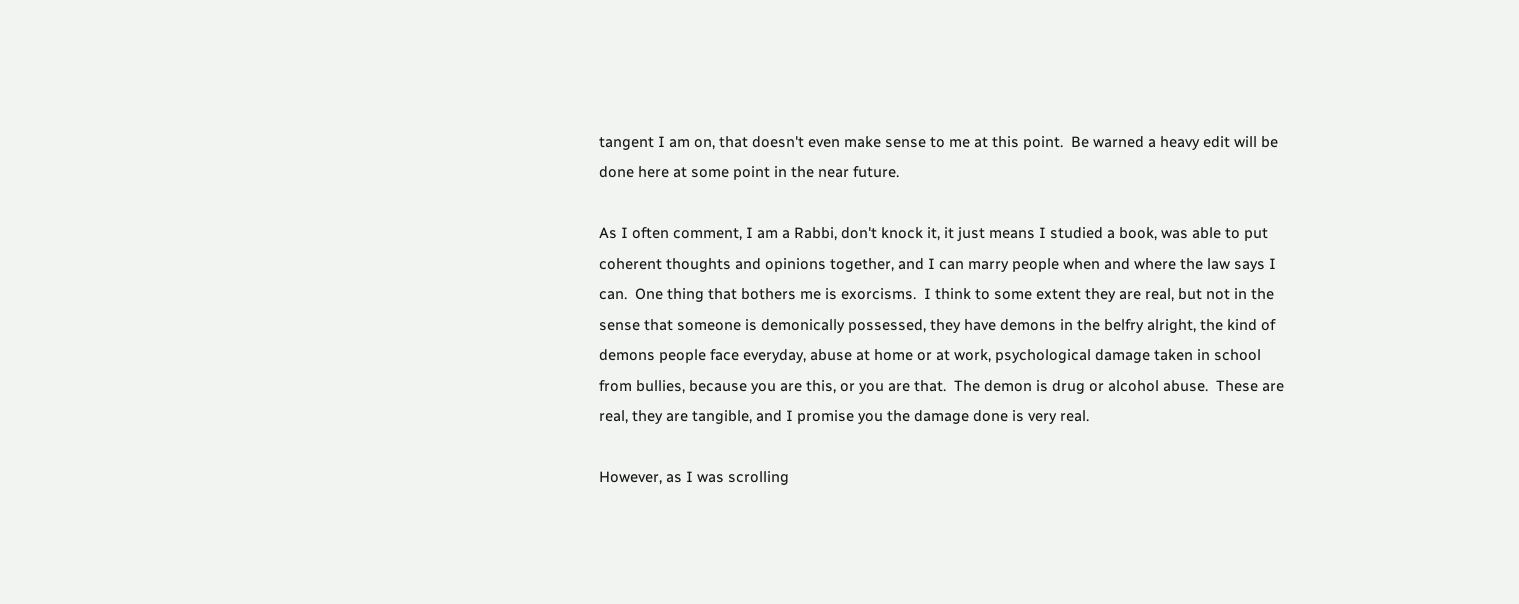tangent I am on, that doesn't even make sense to me at this point.  Be warned a heavy edit will be done here at some point in the near future.

As I often comment, I am a Rabbi, don't knock it, it just means I studied a book, was able to put coherent thoughts and opinions together, and I can marry people when and where the law says I can.  One thing that bothers me is exorcisms.  I think to some extent they are real, but not in the sense that someone is demonically possessed, they have demons in the belfry alright, the kind of demons people face everyday, abuse at home or at work, psychological damage taken in school from bullies, because you are this, or you are that.  The demon is drug or alcohol abuse.  These are real, they are tangible, and I promise you the damage done is very real.

However, as I was scrolling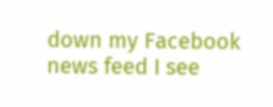down my Facebook news feed I see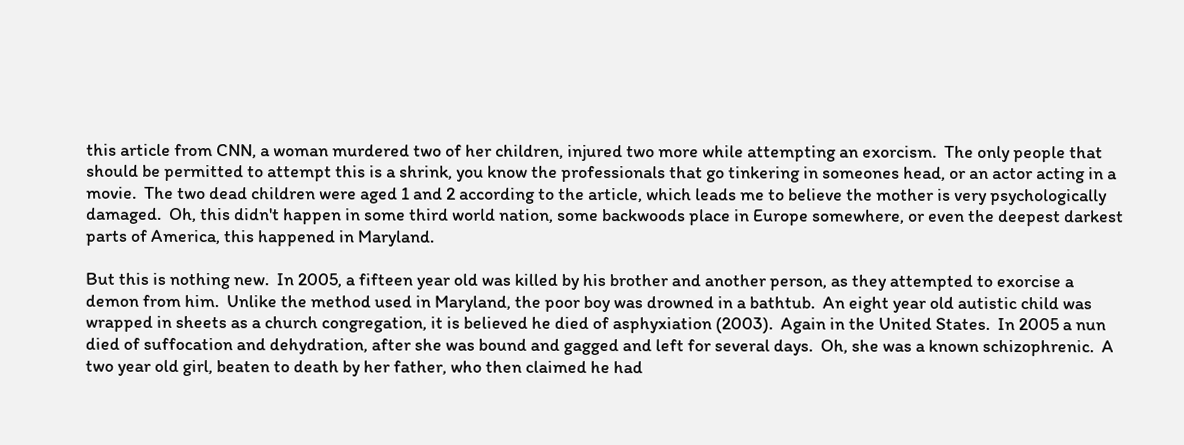this article from CNN, a woman murdered two of her children, injured two more while attempting an exorcism.  The only people that should be permitted to attempt this is a shrink, you know the professionals that go tinkering in someones head, or an actor acting in a movie.  The two dead children were aged 1 and 2 according to the article, which leads me to believe the mother is very psychologically damaged.  Oh, this didn't happen in some third world nation, some backwoods place in Europe somewhere, or even the deepest darkest parts of America, this happened in Maryland.

But this is nothing new.  In 2005, a fifteen year old was killed by his brother and another person, as they attempted to exorcise a demon from him.  Unlike the method used in Maryland, the poor boy was drowned in a bathtub.  An eight year old autistic child was wrapped in sheets as a church congregation, it is believed he died of asphyxiation (2003).  Again in the United States.  In 2005 a nun died of suffocation and dehydration, after she was bound and gagged and left for several days.  Oh, she was a known schizophrenic.  A two year old girl, beaten to death by her father, who then claimed he had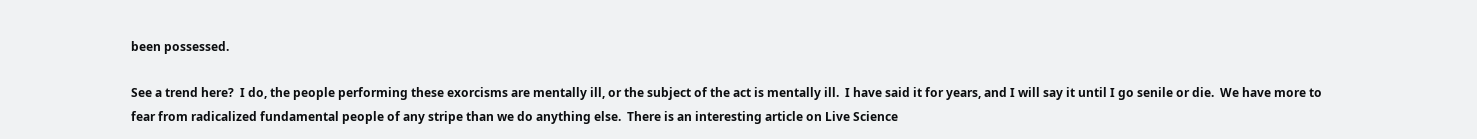been possessed.

See a trend here?  I do, the people performing these exorcisms are mentally ill, or the subject of the act is mentally ill.  I have said it for years, and I will say it until I go senile or die.  We have more to fear from radicalized fundamental people of any stripe than we do anything else.  There is an interesting article on Live Science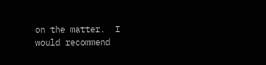on the matter.  I would recommend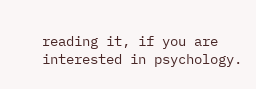reading it, if you are interested in psychology.